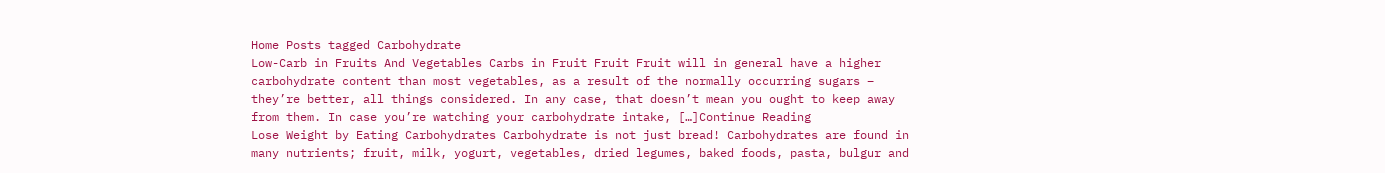Home Posts tagged Carbohydrate
Low-Carb in Fruits And Vegetables Carbs in Fruit Fruit Fruit will in general have a higher carbohydrate content than most vegetables, as a result of the normally occurring sugars – they’re better, all things considered. In any case, that doesn’t mean you ought to keep away from them. In case you’re watching your carbohydrate intake, […]Continue Reading
Lose Weight by Eating Carbohydrates Carbohydrate is not just bread! Carbohydrates are found in many nutrients; fruit, milk, yogurt, vegetables, dried legumes, baked foods, pasta, bulgur and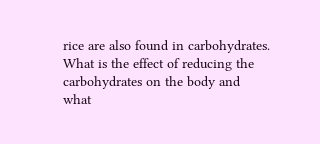rice are also found in carbohydrates. What is the effect of reducing the carbohydrates on the body and what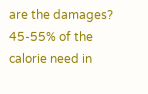are the damages? 45-55% of the calorie need in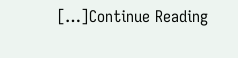[…]Continue Reading